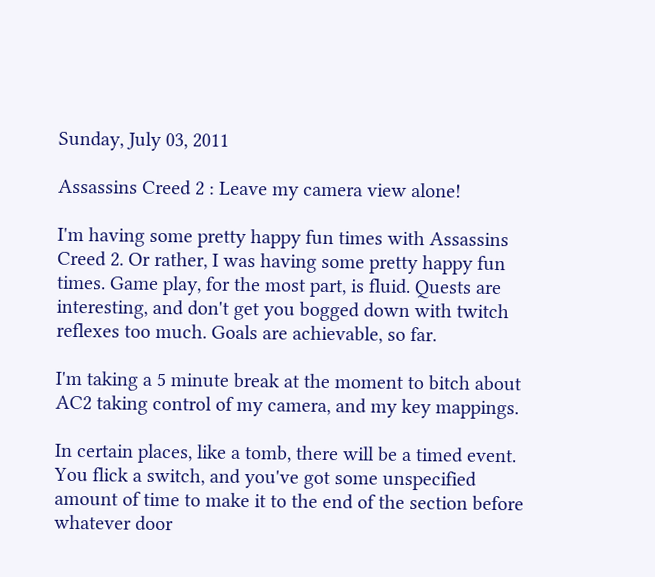Sunday, July 03, 2011

Assassins Creed 2 : Leave my camera view alone!

I'm having some pretty happy fun times with Assassins Creed 2. Or rather, I was having some pretty happy fun times. Game play, for the most part, is fluid. Quests are interesting, and don't get you bogged down with twitch reflexes too much. Goals are achievable, so far.

I'm taking a 5 minute break at the moment to bitch about AC2 taking control of my camera, and my key mappings.

In certain places, like a tomb, there will be a timed event. You flick a switch, and you've got some unspecified amount of time to make it to the end of the section before whatever door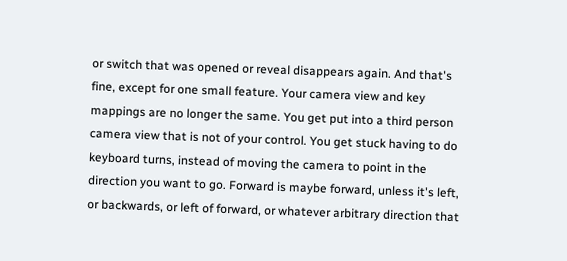or switch that was opened or reveal disappears again. And that's fine, except for one small feature. Your camera view and key mappings are no longer the same. You get put into a third person camera view that is not of your control. You get stuck having to do keyboard turns, instead of moving the camera to point in the direction you want to go. Forward is maybe forward, unless it's left, or backwards, or left of forward, or whatever arbitrary direction that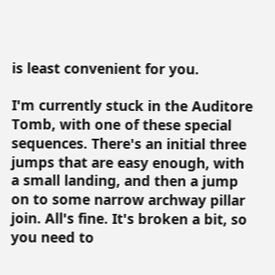is least convenient for you.

I'm currently stuck in the Auditore Tomb, with one of these special sequences. There's an initial three jumps that are easy enough, with a small landing, and then a jump on to some narrow archway pillar join. All's fine. It's broken a bit, so you need to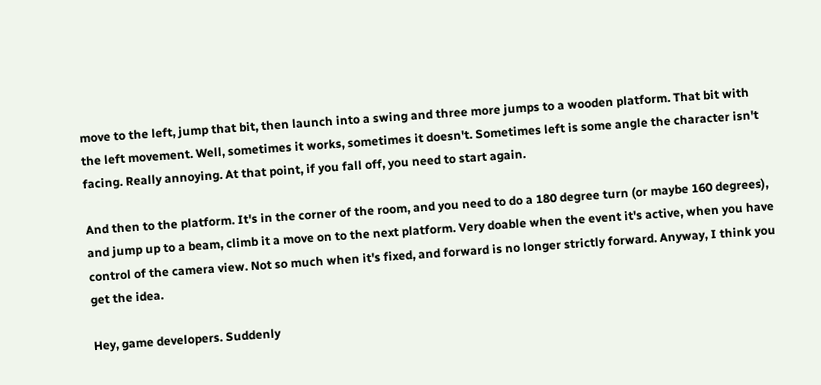move to the left, jump that bit, then launch into a swing and three more jumps to a wooden platform. That bit with the left movement. Well, sometimes it works, sometimes it doesn't. Sometimes left is some angle the character isn't facing. Really annoying. At that point, if you fall off, you need to start again.

And then to the platform. It's in the corner of the room, and you need to do a 180 degree turn (or maybe 160 degrees), and jump up to a beam, climb it a move on to the next platform. Very doable when the event it's active, when you have control of the camera view. Not so much when it's fixed, and forward is no longer strictly forward. Anyway, I think you get the idea.

Hey, game developers. Suddenly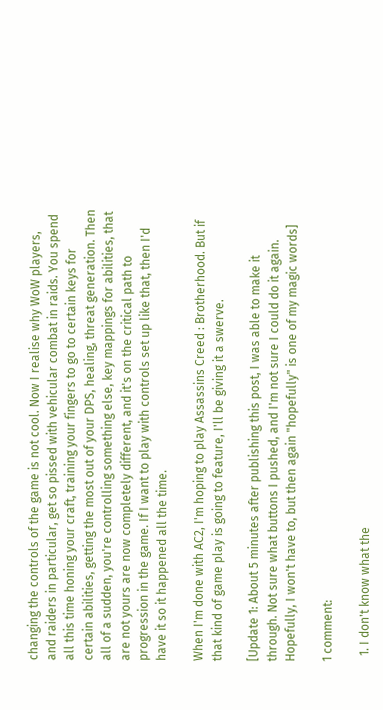changing the controls of the game is not cool. Now I realise why WoW players, and raiders in particular, get so pissed with vehicular combat in raids. You spend all this time honing your craft, training your fingers to go to certain keys for certain abilities, getting the most out of your DPS, healing, threat generation. Then all of a sudden, you're controlling something else, key mappings for abilities, that are not yours are now completely different, and it's on the critical path to progression in the game. If I want to play with controls set up like that, then I'd have it so it happened all the time.

When I'm done with AC2, I'm hoping to play Assassins Creed : Brotherhood. But if that kind of game play is going to feature, I'll be giving it a swerve.

[Update 1: About 5 minutes after publishing this post, I was able to make it through. Not sure what buttons I pushed, and I'm not sure I could do it again. Hopefully, I won't have to, but then again "hopefully" is one of my magic words]

1 comment:

  1. I don't know what the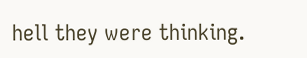hell they were thinking.